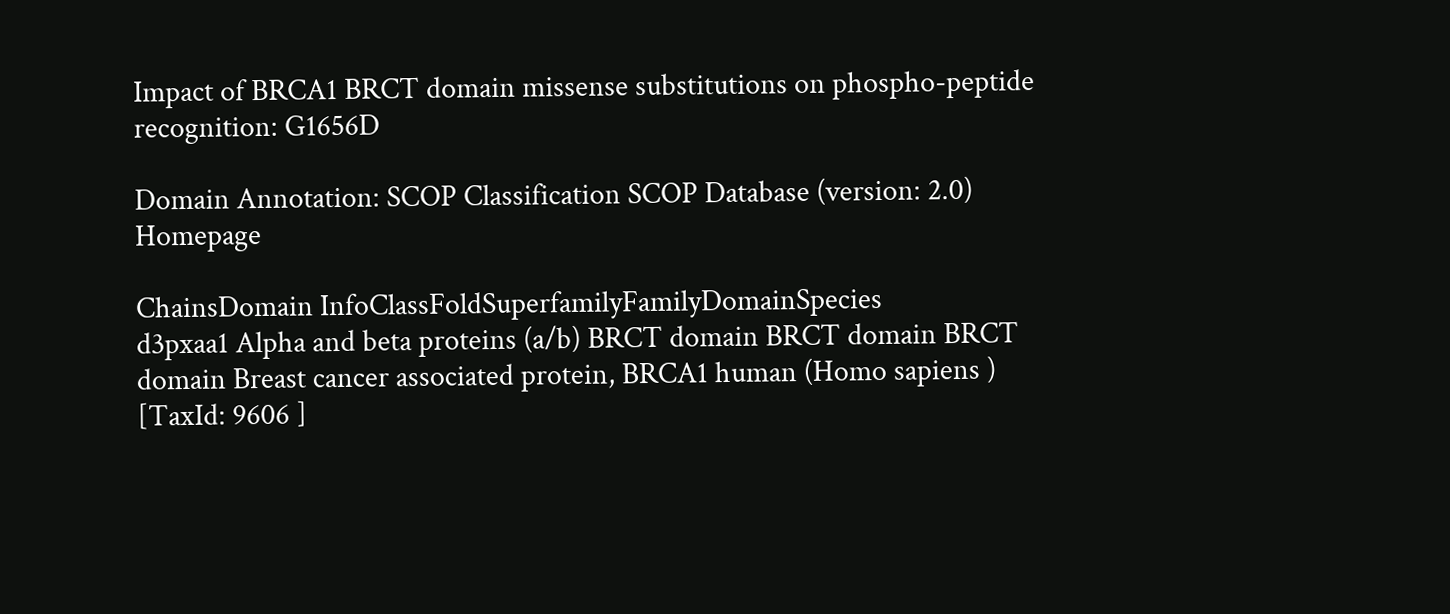Impact of BRCA1 BRCT domain missense substitutions on phospho-peptide recognition: G1656D

Domain Annotation: SCOP Classification SCOP Database (version: 2.0) Homepage

ChainsDomain InfoClassFoldSuperfamilyFamilyDomainSpecies
d3pxaa1 Alpha and beta proteins (a/b) BRCT domain BRCT domain BRCT domain Breast cancer associated protein, BRCA1 human (Homo sapiens ) [TaxId: 9606 ]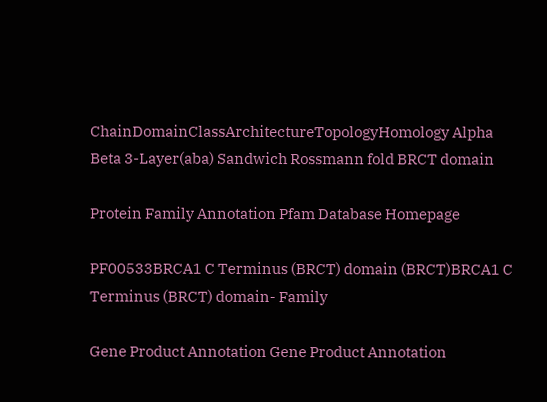ChainDomainClassArchitectureTopologyHomology Alpha Beta 3-Layer(aba) Sandwich Rossmann fold BRCT domain

Protein Family Annotation Pfam Database Homepage

PF00533BRCA1 C Terminus (BRCT) domain (BRCT)BRCA1 C Terminus (BRCT) domain- Family

Gene Product Annotation Gene Product Annotation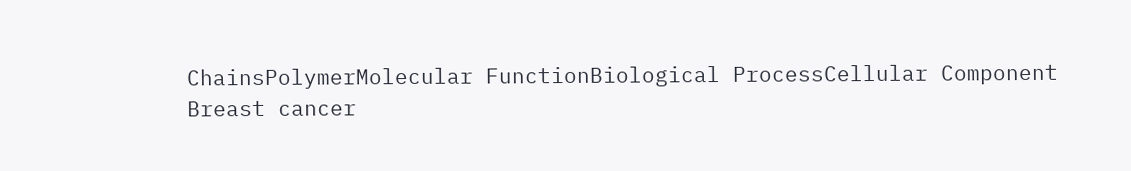ChainsPolymerMolecular FunctionBiological ProcessCellular Component
Breast cancer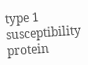type 1 susceptibility protein